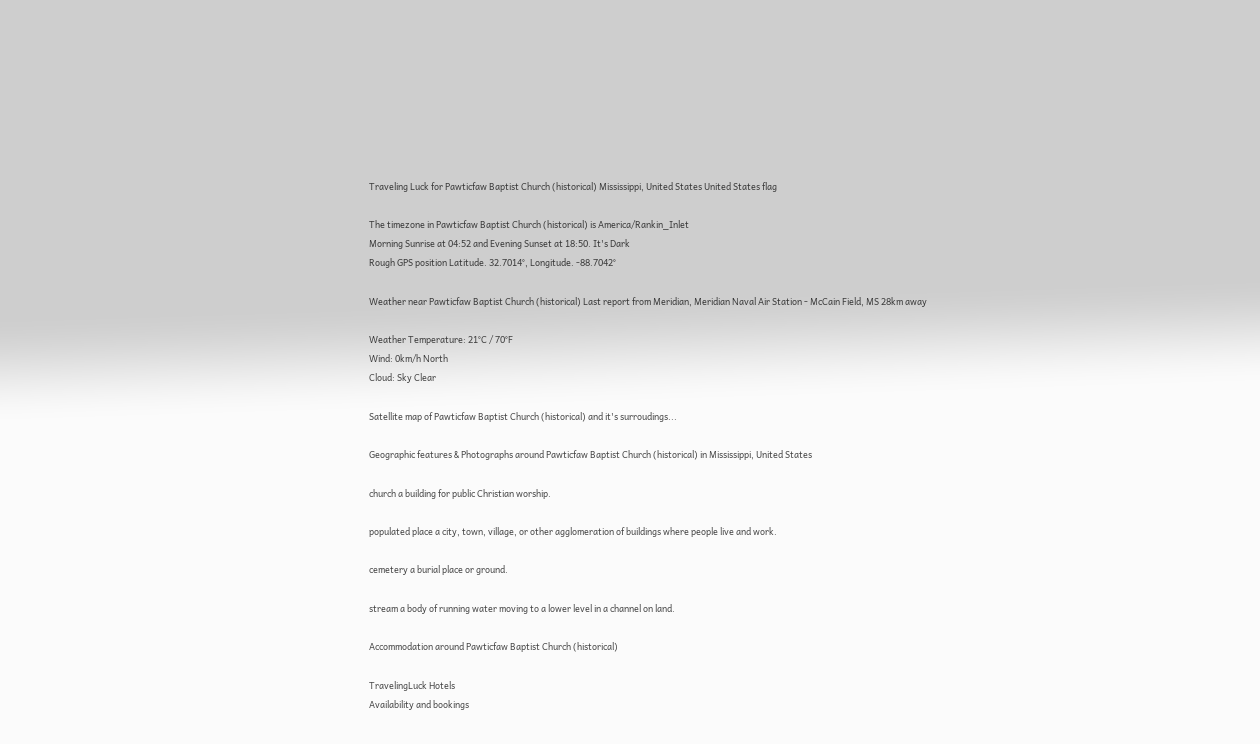Traveling Luck for Pawticfaw Baptist Church (historical) Mississippi, United States United States flag

The timezone in Pawticfaw Baptist Church (historical) is America/Rankin_Inlet
Morning Sunrise at 04:52 and Evening Sunset at 18:50. It's Dark
Rough GPS position Latitude. 32.7014°, Longitude. -88.7042°

Weather near Pawticfaw Baptist Church (historical) Last report from Meridian, Meridian Naval Air Station - McCain Field, MS 28km away

Weather Temperature: 21°C / 70°F
Wind: 0km/h North
Cloud: Sky Clear

Satellite map of Pawticfaw Baptist Church (historical) and it's surroudings...

Geographic features & Photographs around Pawticfaw Baptist Church (historical) in Mississippi, United States

church a building for public Christian worship.

populated place a city, town, village, or other agglomeration of buildings where people live and work.

cemetery a burial place or ground.

stream a body of running water moving to a lower level in a channel on land.

Accommodation around Pawticfaw Baptist Church (historical)

TravelingLuck Hotels
Availability and bookings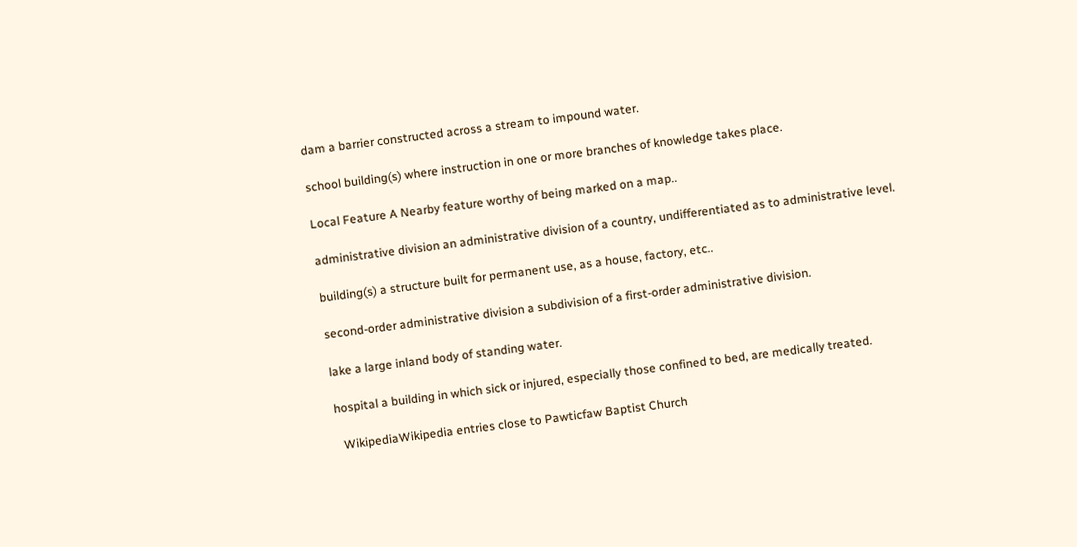dam a barrier constructed across a stream to impound water.

school building(s) where instruction in one or more branches of knowledge takes place.

Local Feature A Nearby feature worthy of being marked on a map..

administrative division an administrative division of a country, undifferentiated as to administrative level.

building(s) a structure built for permanent use, as a house, factory, etc..

second-order administrative division a subdivision of a first-order administrative division.

lake a large inland body of standing water.

hospital a building in which sick or injured, especially those confined to bed, are medically treated.

  WikipediaWikipedia entries close to Pawticfaw Baptist Church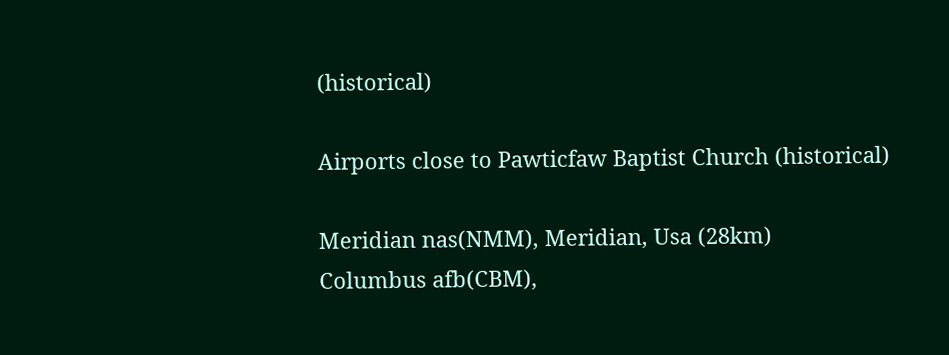(historical)

Airports close to Pawticfaw Baptist Church (historical)

Meridian nas(NMM), Meridian, Usa (28km)
Columbus afb(CBM),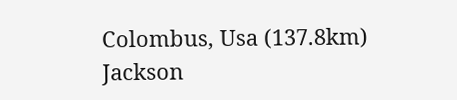Colombus, Usa (137.8km)
Jackson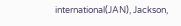international(JAN), Jackson,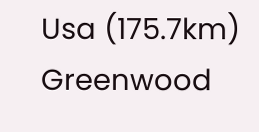Usa (175.7km)
Greenwood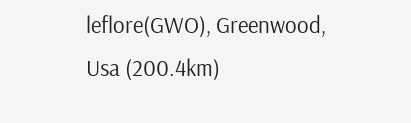leflore(GWO), Greenwood, Usa (200.4km)